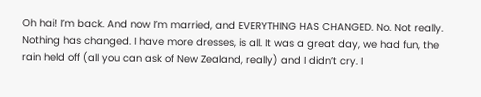Oh hai! I’m back. And now I’m married, and EVERYTHING HAS CHANGED. No. Not really. Nothing has changed. I have more dresses, is all. It was a great day, we had fun, the rain held off (all you can ask of New Zealand, really) and I didn’t cry. I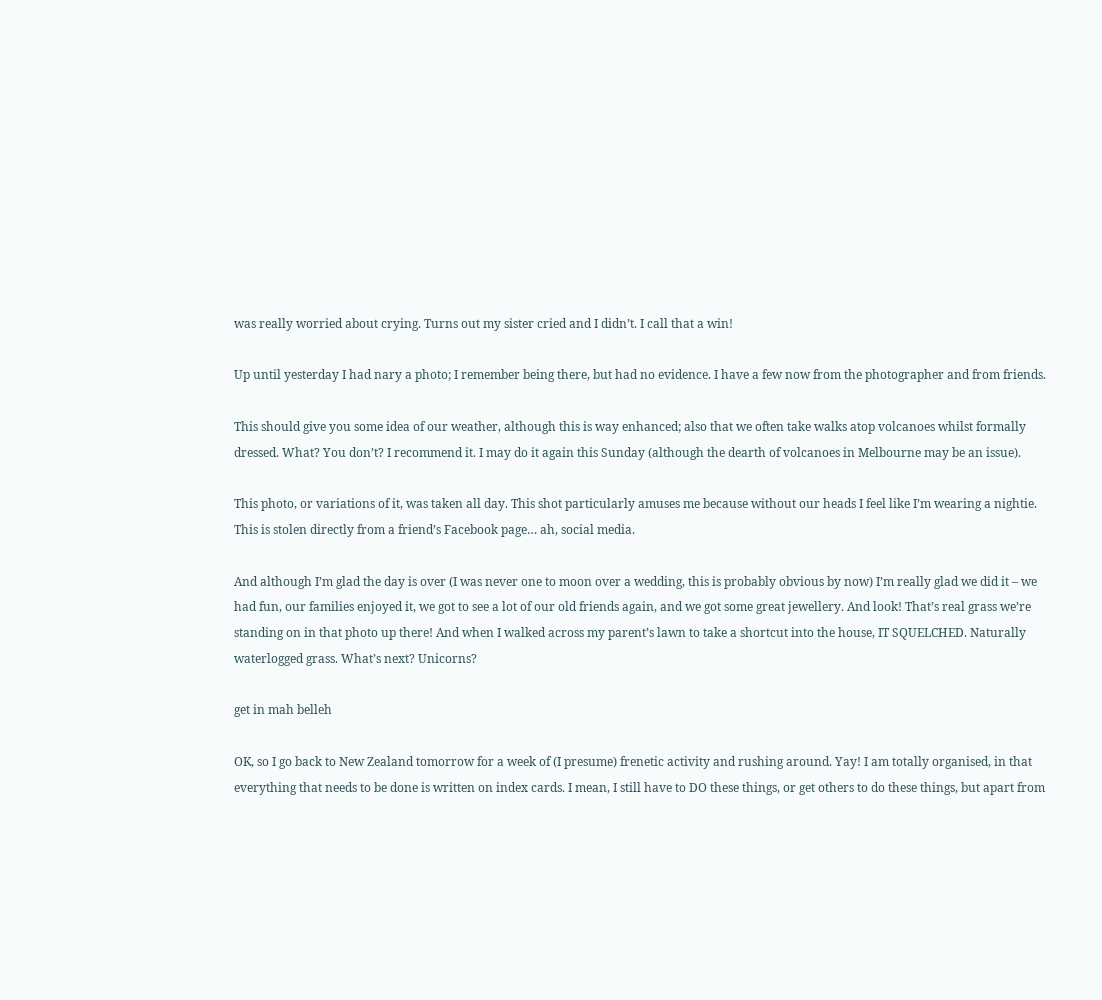was really worried about crying. Turns out my sister cried and I didn’t. I call that a win!

Up until yesterday I had nary a photo; I remember being there, but had no evidence. I have a few now from the photographer and from friends.

This should give you some idea of our weather, although this is way enhanced; also that we often take walks atop volcanoes whilst formally dressed. What? You don’t? I recommend it. I may do it again this Sunday (although the dearth of volcanoes in Melbourne may be an issue).

This photo, or variations of it, was taken all day. This shot particularly amuses me because without our heads I feel like I’m wearing a nightie. This is stolen directly from a friend’s Facebook page… ah, social media.

And although I’m glad the day is over (I was never one to moon over a wedding, this is probably obvious by now) I’m really glad we did it – we had fun, our families enjoyed it, we got to see a lot of our old friends again, and we got some great jewellery. And look! That’s real grass we’re standing on in that photo up there! And when I walked across my parent’s lawn to take a shortcut into the house, IT SQUELCHED. Naturally waterlogged grass. What’s next? Unicorns?

get in mah belleh

OK, so I go back to New Zealand tomorrow for a week of (I presume) frenetic activity and rushing around. Yay! I am totally organised, in that everything that needs to be done is written on index cards. I mean, I still have to DO these things, or get others to do these things, but apart from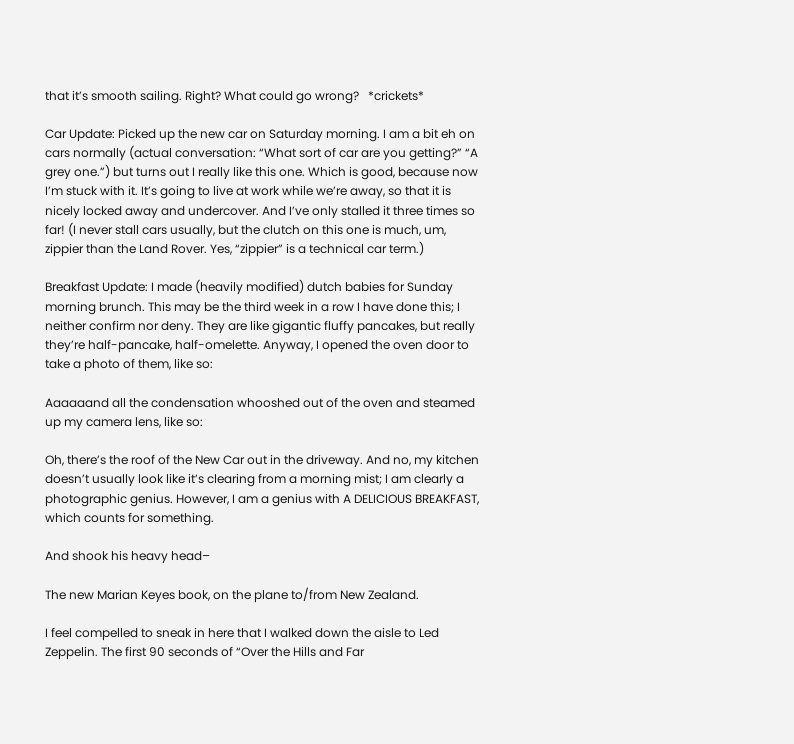that it’s smooth sailing. Right? What could go wrong?   *crickets*

Car Update: Picked up the new car on Saturday morning. I am a bit eh on cars normally (actual conversation: “What sort of car are you getting?” “A grey one.”) but turns out I really like this one. Which is good, because now I’m stuck with it. It’s going to live at work while we’re away, so that it is nicely locked away and undercover. And I’ve only stalled it three times so far! (I never stall cars usually, but the clutch on this one is much, um, zippier than the Land Rover. Yes, “zippier” is a technical car term.)

Breakfast Update: I made (heavily modified) dutch babies for Sunday morning brunch. This may be the third week in a row I have done this; I neither confirm nor deny. They are like gigantic fluffy pancakes, but really they’re half-pancake, half-omelette. Anyway, I opened the oven door to take a photo of them, like so:

Aaaaaand all the condensation whooshed out of the oven and steamed up my camera lens, like so:

Oh, there’s the roof of the New Car out in the driveway. And no, my kitchen doesn’t usually look like it’s clearing from a morning mist; I am clearly a photographic genius. However, I am a genius with A DELICIOUS BREAKFAST, which counts for something.

And shook his heavy head–

The new Marian Keyes book, on the plane to/from New Zealand.

I feel compelled to sneak in here that I walked down the aisle to Led Zeppelin. The first 90 seconds of “Over the Hills and Far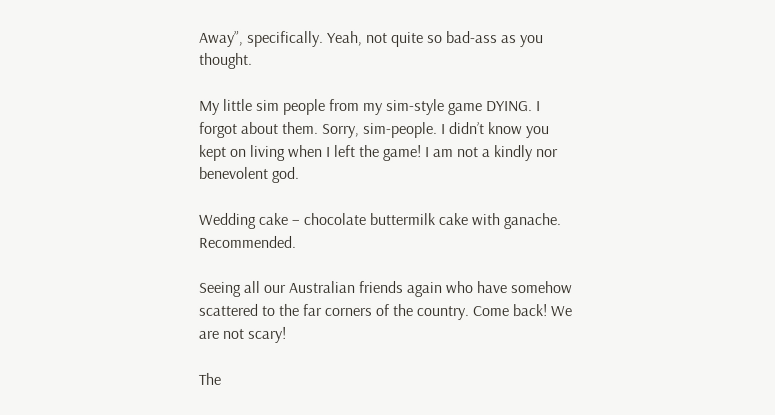Away”, specifically. Yeah, not quite so bad-ass as you thought.

My little sim people from my sim-style game DYING. I forgot about them. Sorry, sim-people. I didn’t know you kept on living when I left the game! I am not a kindly nor benevolent god.

Wedding cake – chocolate buttermilk cake with ganache. Recommended.

Seeing all our Australian friends again who have somehow scattered to the far corners of the country. Come back! We are not scary!

The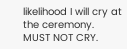likelihood I will cry at the ceremony. MUST NOT CRY.